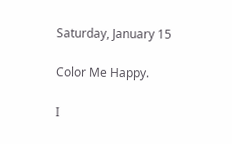Saturday, January 15

Color Me Happy.

I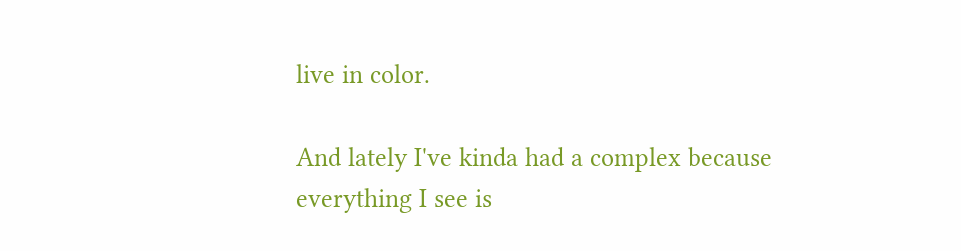live in color.

And lately I've kinda had a complex because everything I see is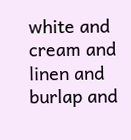white and cream and linen and burlap and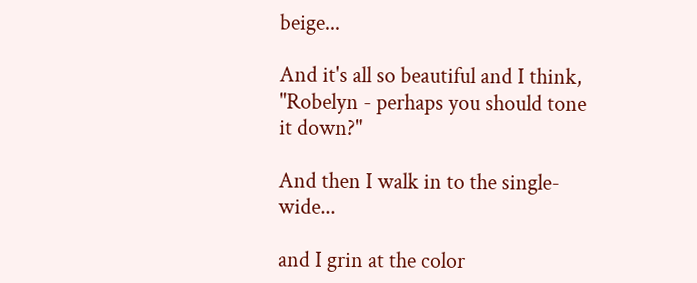beige...

And it's all so beautiful and I think, "Robelyn - perhaps you should tone it down?"

And then I walk in to the single-wide...

and I grin at the color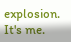explosion.  It's me.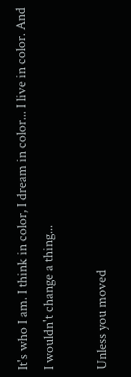It's who I am. I think in color, I dream in color... I live in color. And I wouldn't change a thing...

Unless you moved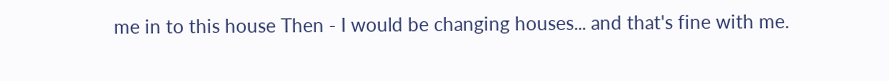me in to this house Then - I would be changing houses... and that's fine with me.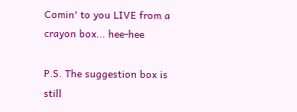Comin' to you LIVE from a crayon box... hee-hee

P.S. The suggestion box is still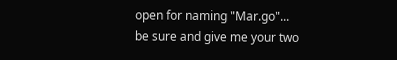open for naming "Mar.go"... be sure and give me your two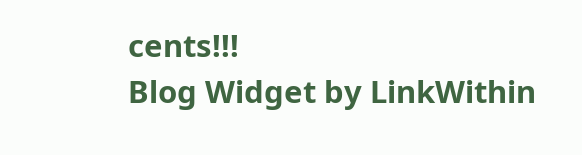cents!!!
Blog Widget by LinkWithin